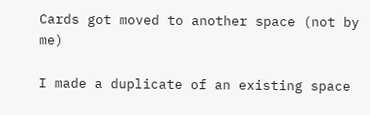Cards got moved to another space (not by me)

I made a duplicate of an existing space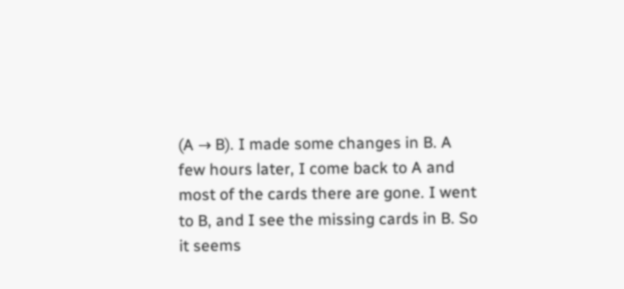(A → B). I made some changes in B. A few hours later, I come back to A and most of the cards there are gone. I went to B, and I see the missing cards in B. So it seems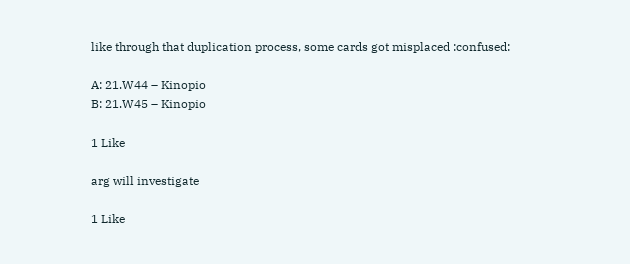like through that duplication process, some cards got misplaced :confused:

A: 21.W44 – Kinopio
B: 21.W45 – Kinopio

1 Like

arg will investigate

1 Like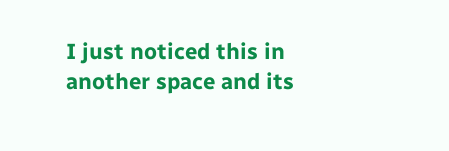I just noticed this in another space and its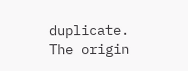duplicate. The origin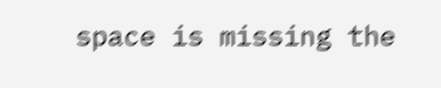space is missing the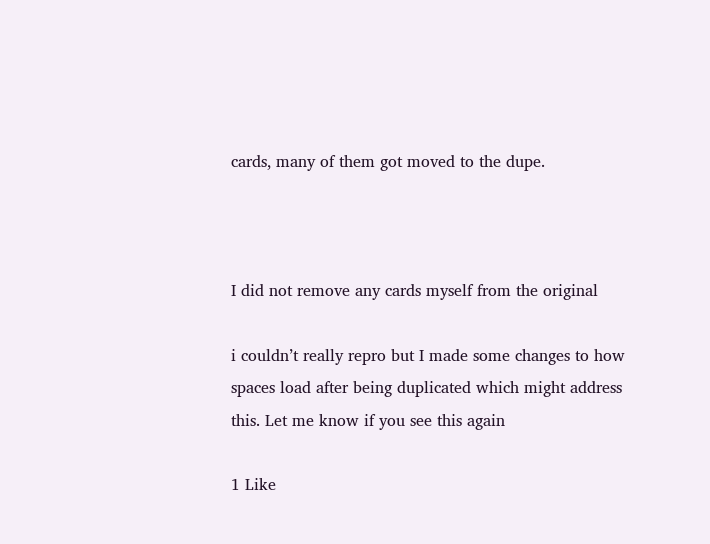cards, many of them got moved to the dupe.



I did not remove any cards myself from the original

i couldn’t really repro but I made some changes to how spaces load after being duplicated which might address this. Let me know if you see this again

1 Like